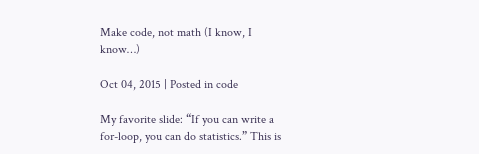Make code, not math (I know, I know…)

Oct 04, 2015 | Posted in code

My favorite slide: “If you can write a for-loop, you can do statistics.” This is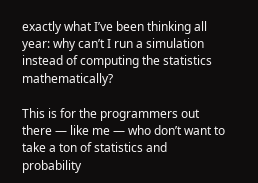exactly what I’ve been thinking all year: why can’t I run a simulation instead of computing the statistics mathematically?

This is for the programmers out there — like me — who don’t want to take a ton of statistics and probability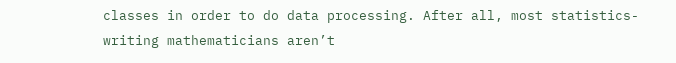classes in order to do data processing. After all, most statistics-writing mathematicians aren’t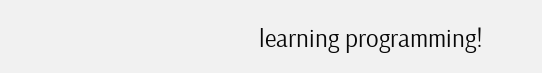learning programming!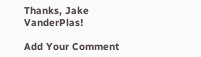Thanks, Jake VanderPlas!

Add Your Comment